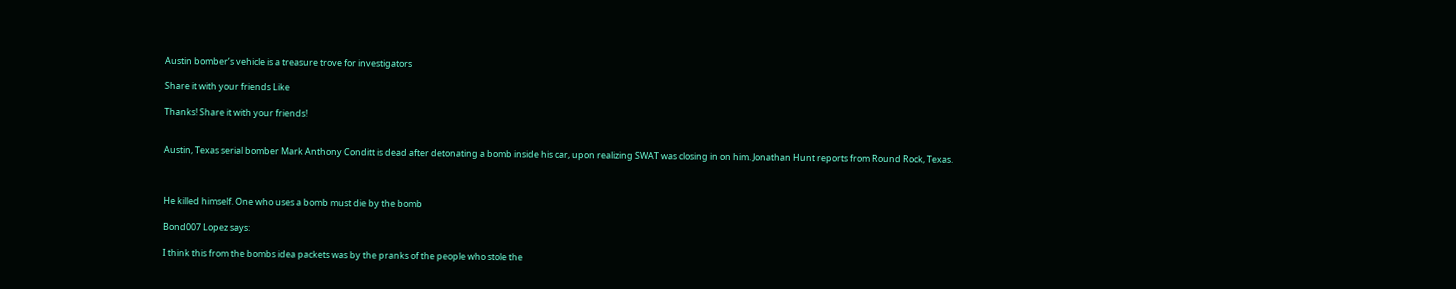Austin bomber’s vehicle is a treasure trove for investigators

Share it with your friends Like

Thanks! Share it with your friends!


Austin, Texas serial bomber Mark Anthony Conditt is dead after detonating a bomb inside his car, upon realizing SWAT was closing in on him. Jonathan Hunt reports from Round Rock, Texas.



He killed himself. One who uses a bomb must die by the bomb

Bond007 Lopez says:

I think this from the bombs idea packets was by the pranks of the people who stole the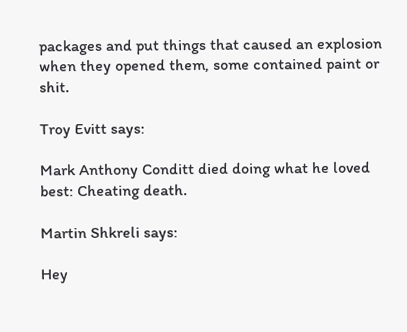packages and put things that caused an explosion when they opened them, some contained paint or shit.

Troy Evitt says:

Mark Anthony Conditt died doing what he loved best: Cheating death.

Martin Shkreli says:

Hey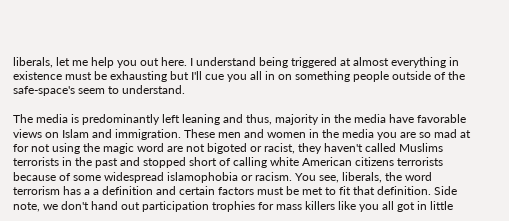liberals, let me help you out here. I understand being triggered at almost everything in existence must be exhausting but I'll cue you all in on something people outside of the safe-space's seem to understand.

The media is predominantly left leaning and thus, majority in the media have favorable views on Islam and immigration. These men and women in the media you are so mad at for not using the magic word are not bigoted or racist, they haven't called Muslims terrorists in the past and stopped short of calling white American citizens terrorists because of some widespread islamophobia or racism. You see, liberals, the word terrorism has a a definition and certain factors must be met to fit that definition. Side note, we don't hand out participation trophies for mass killers like you all got in little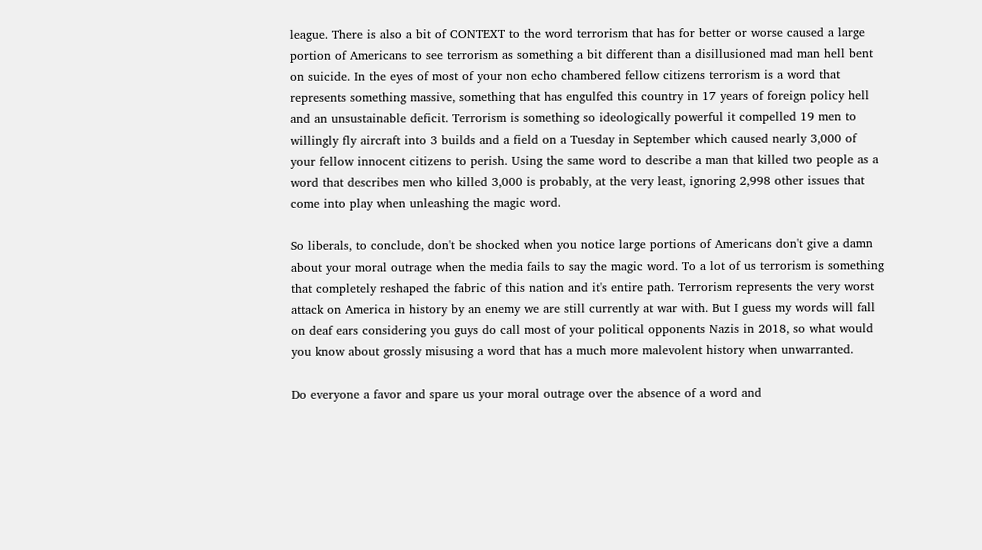league. There is also a bit of CONTEXT to the word terrorism that has for better or worse caused a large portion of Americans to see terrorism as something a bit different than a disillusioned mad man hell bent on suicide. In the eyes of most of your non echo chambered fellow citizens terrorism is a word that represents something massive, something that has engulfed this country in 17 years of foreign policy hell and an unsustainable deficit. Terrorism is something so ideologically powerful it compelled 19 men to willingly fly aircraft into 3 builds and a field on a Tuesday in September which caused nearly 3,000 of your fellow innocent citizens to perish. Using the same word to describe a man that killed two people as a word that describes men who killed 3,000 is probably, at the very least, ignoring 2,998 other issues that come into play when unleashing the magic word.

So liberals, to conclude, don't be shocked when you notice large portions of Americans don't give a damn about your moral outrage when the media fails to say the magic word. To a lot of us terrorism is something that completely reshaped the fabric of this nation and it's entire path. Terrorism represents the very worst attack on America in history by an enemy we are still currently at war with. But I guess my words will fall on deaf ears considering you guys do call most of your political opponents Nazis in 2018, so what would you know about grossly misusing a word that has a much more malevolent history when unwarranted.

Do everyone a favor and spare us your moral outrage over the absence of a word and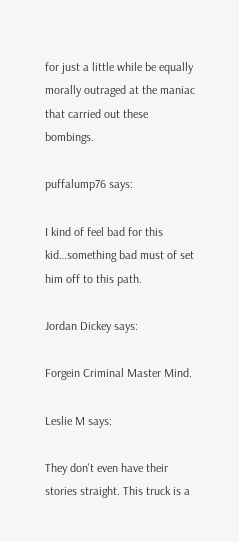for just a little while be equally morally outraged at the maniac that carried out these bombings.

puffalump76 says:

I kind of feel bad for this kid…something bad must of set him off to this path.

Jordan Dickey says:

Forgein Criminal Master Mind.

Leslie M says:

They don't even have their stories straight. This truck is a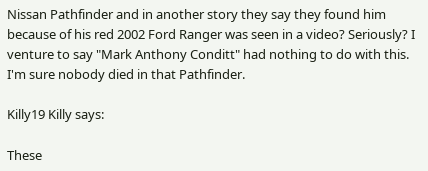Nissan Pathfinder and in another story they say they found him because of his red 2002 Ford Ranger was seen in a video? Seriously? I venture to say "Mark Anthony Conditt" had nothing to do with this. I'm sure nobody died in that Pathfinder.

Killy19 Killy says:

These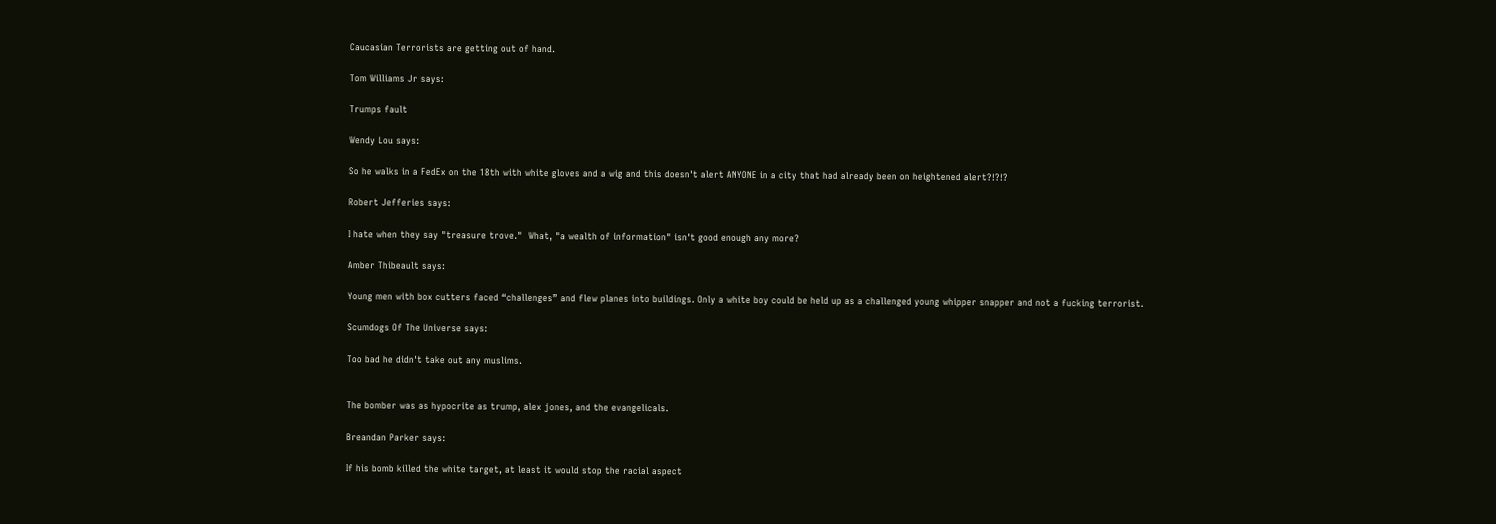Caucasian Terrorists are getting out of hand.

Tom Williams Jr says:

Trumps fault

Wendy Lou says:

So he walks in a FedEx on the 18th with white gloves and a wig and this doesn't alert ANYONE in a city that had already been on heightened alert?!?!?

Robert Jefferies says:

I hate when they say "treasure trove."  What, "a wealth of information" isn't good enough any more?

Amber Thibeault says:

Young men with box cutters faced “challenges” and flew planes into buildings. Only a white boy could be held up as a challenged young whipper snapper and not a fucking terrorist.

Scumdogs Of The Universe says:

Too bad he didn't take out any muslims.


The bomber was as hypocrite as trump, alex jones, and the evangelicals.

Breandan Parker says:

If his bomb killed the white target, at least it would stop the racial aspect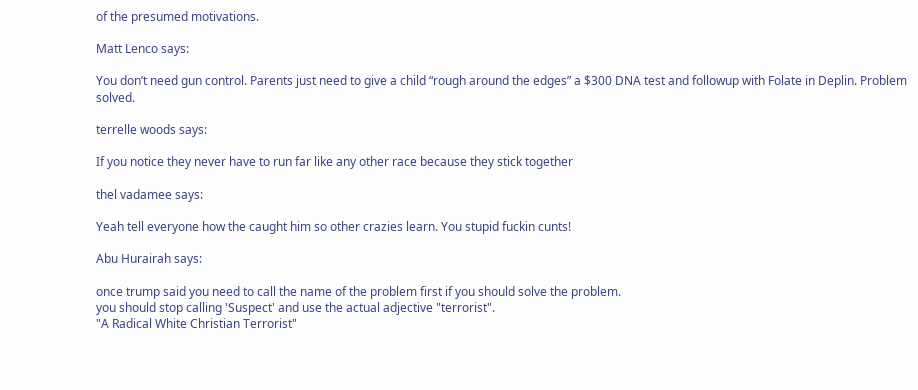of the presumed motivations.

Matt Lenco says:

You don’t need gun control. Parents just need to give a child “rough around the edges” a $300 DNA test and followup with Folate in Deplin. Problem solved.

terrelle woods says:

If you notice they never have to run far like any other race because they stick together

thel vadamee says:

Yeah tell everyone how the caught him so other crazies learn. You stupid fuckin cunts!

Abu Hurairah says:

once trump said you need to call the name of the problem first if you should solve the problem.
you should stop calling 'Suspect' and use the actual adjective "terrorist".
"A Radical White Christian Terrorist"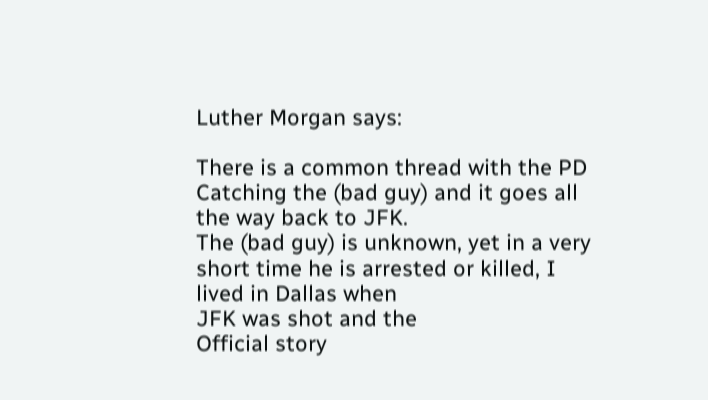Luther Morgan says:

There is a common thread with the PD
Catching the (bad guy) and it goes all the way back to JFK.
The (bad guy) is unknown, yet in a very short time he is arrested or killed, I lived in Dallas when
JFK was shot and the
Official story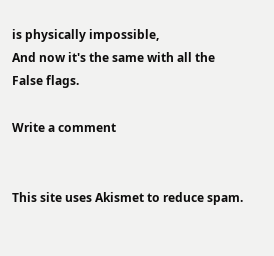is physically impossible,
And now it's the same with all the
False flags.

Write a comment


This site uses Akismet to reduce spam.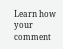Learn how your comment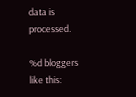data is processed.

%d bloggers like this: